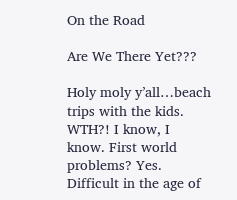On the Road

Are We There Yet???

Holy moly y’all…beach trips with the kids. WTH?! I know, I know. First world problems? Yes. Difficult in the age of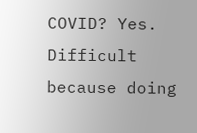COVID? Yes. Difficult because doing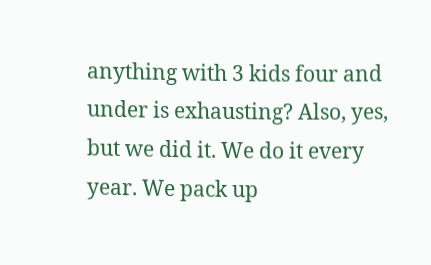anything with 3 kids four and under is exhausting? Also, yes, but we did it. We do it every year. We pack up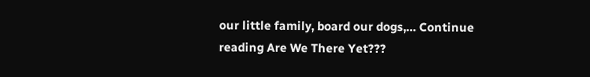our little family, board our dogs,… Continue reading Are We There Yet???